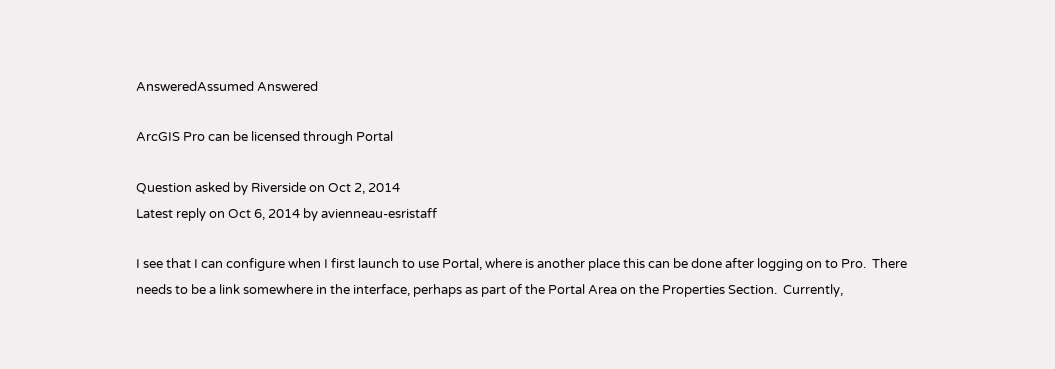AnsweredAssumed Answered

ArcGIS Pro can be licensed through Portal

Question asked by Riverside on Oct 2, 2014
Latest reply on Oct 6, 2014 by avienneau-esristaff

I see that I can configure when I first launch to use Portal, where is another place this can be done after logging on to Pro.  There needs to be a link somewhere in the interface, perhaps as part of the Portal Area on the Properties Section.  Currently,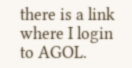there is a link where I login to AGOL.